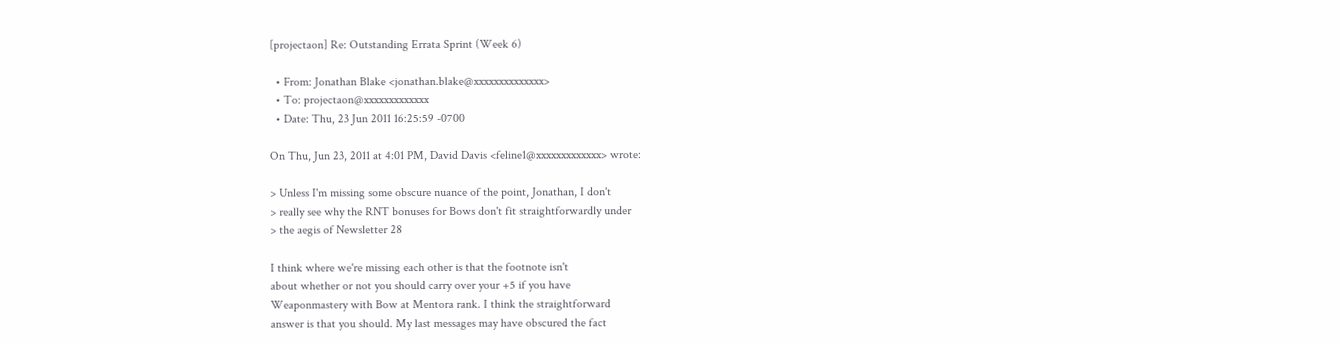[projectaon] Re: Outstanding Errata Sprint (Week 6)

  • From: Jonathan Blake <jonathan.blake@xxxxxxxxxxxxxx>
  • To: projectaon@xxxxxxxxxxxxx
  • Date: Thu, 23 Jun 2011 16:25:59 -0700

On Thu, Jun 23, 2011 at 4:01 PM, David Davis <feline1@xxxxxxxxxxxxx> wrote:

> Unless I'm missing some obscure nuance of the point, Jonathan, I don't
> really see why the RNT bonuses for Bows don't fit straightforwardly under
> the aegis of Newsletter 28

I think where we're missing each other is that the footnote isn't
about whether or not you should carry over your +5 if you have
Weaponmastery with Bow at Mentora rank. I think the straightforward
answer is that you should. My last messages may have obscured the fact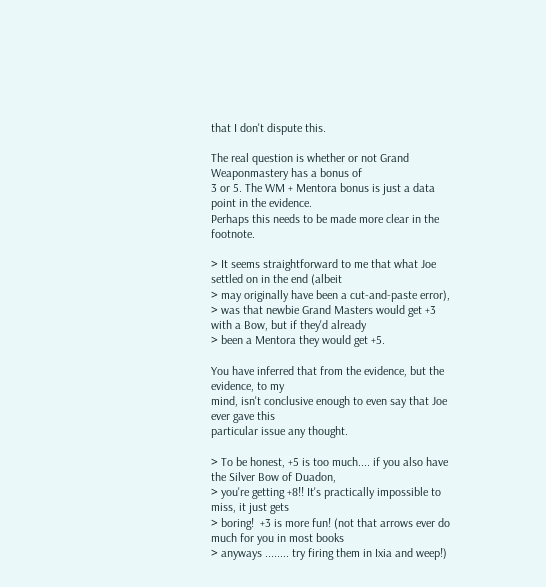that I don't dispute this.

The real question is whether or not Grand Weaponmastery has a bonus of
3 or 5. The WM + Mentora bonus is just a data point in the evidence.
Perhaps this needs to be made more clear in the footnote.

> It seems straightforward to me that what Joe settled on in the end (albeit
> may originally have been a cut-and-paste error),
> was that newbie Grand Masters would get +3 with a Bow, but if they'd already
> been a Mentora they would get +5.

You have inferred that from the evidence, but the evidence, to my
mind, isn't conclusive enough to even say that Joe ever gave this
particular issue any thought.

> To be honest, +5 is too much.... if you also have the Silver Bow of Duadon,
> you're getting +8!! It's practically impossible to miss, it just gets
> boring!  +3 is more fun! (not that arrows ever do much for you in most books
> anyways ........ try firing them in Ixia and weep!)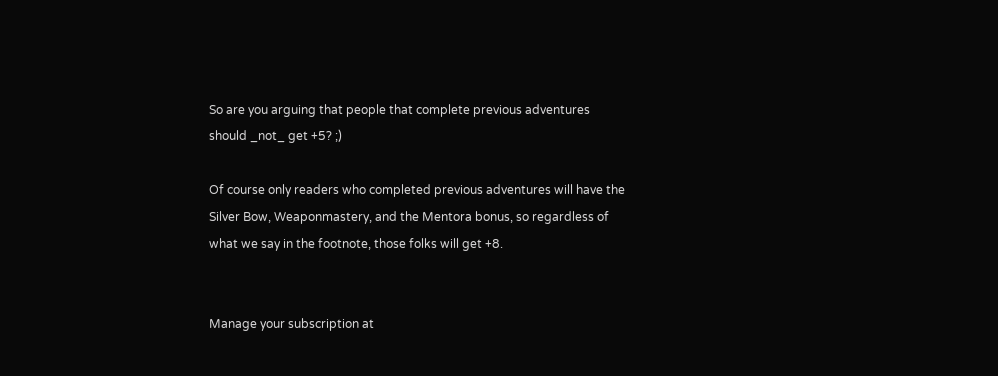So are you arguing that people that complete previous adventures
should _not_ get +5? ;)

Of course only readers who completed previous adventures will have the
Silver Bow, Weaponmastery, and the Mentora bonus, so regardless of
what we say in the footnote, those folks will get +8.


Manage your subscription at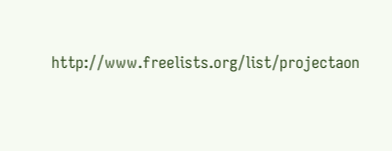http://www.freelists.org/list/projectaon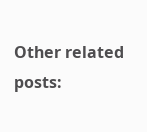Other related posts: